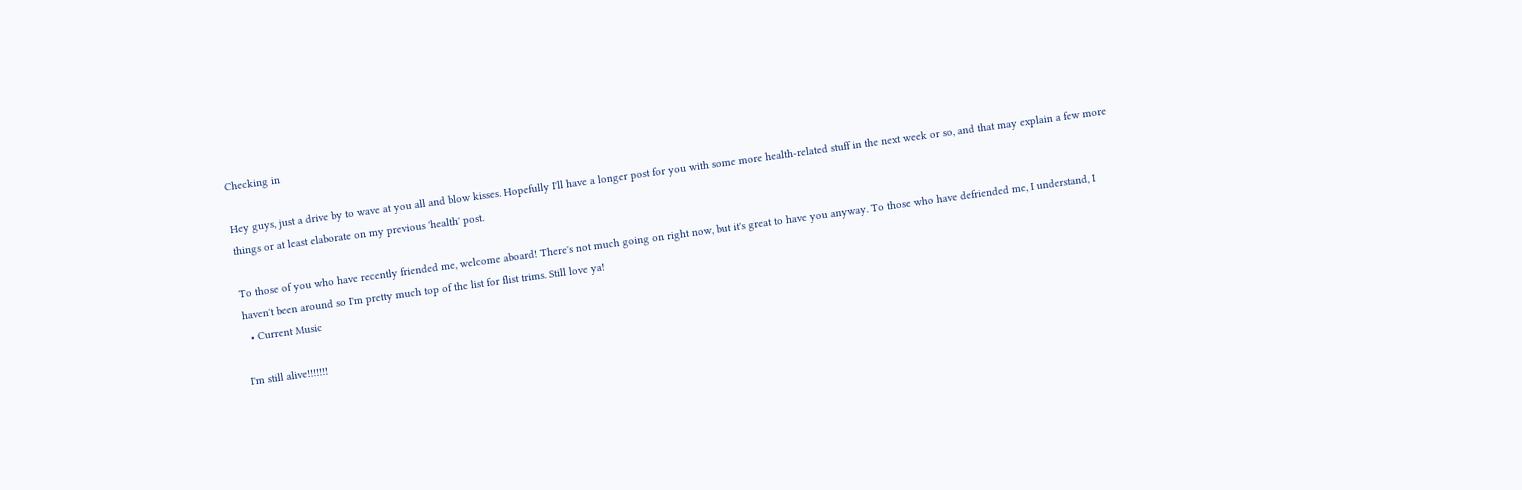Checking in

Hey guys, just a drive by to wave at you all and blow kisses. Hopefully I'll have a longer post for you with some more health-related stuff in the next week or so, and that may explain a few more things or at least elaborate on my previous 'health' post.

To those of you who have recently friended me, welcome aboard! There's not much going on right now, but it's great to have you anyway. To those who have defriended me, I understand, I haven't been around so I'm pretty much top of the list for flist trims. Still love ya!
  • Current Music

I'm still alive!!!!!!!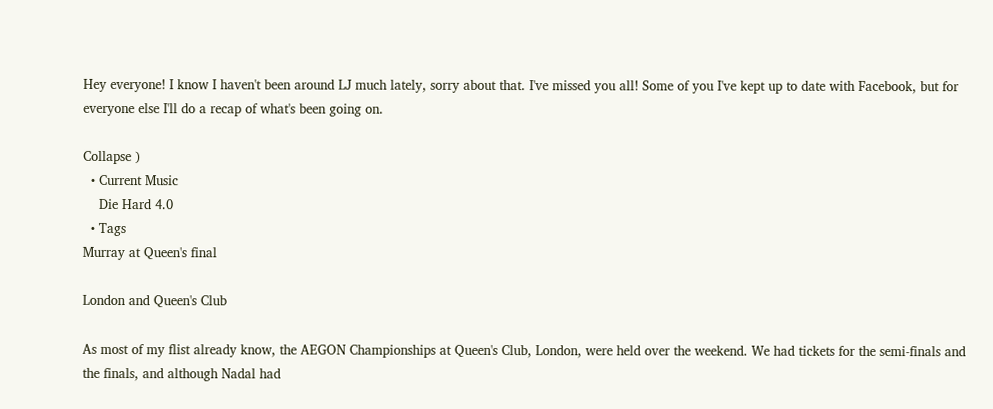Hey everyone! I know I haven't been around LJ much lately, sorry about that. I've missed you all! Some of you I've kept up to date with Facebook, but for everyone else I'll do a recap of what's been going on.

Collapse )
  • Current Music
    Die Hard 4.0
  • Tags
Murray at Queen's final

London and Queen's Club

As most of my flist already know, the AEGON Championships at Queen's Club, London, were held over the weekend. We had tickets for the semi-finals and the finals, and although Nadal had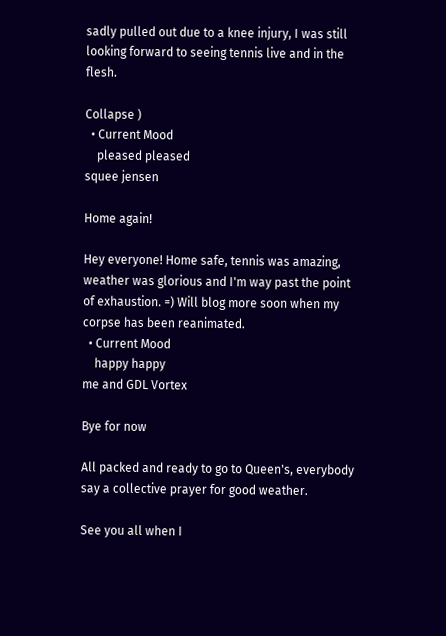sadly pulled out due to a knee injury, I was still looking forward to seeing tennis live and in the flesh.

Collapse )
  • Current Mood
    pleased pleased
squee jensen

Home again!

Hey everyone! Home safe, tennis was amazing, weather was glorious and I'm way past the point of exhaustion. =) Will blog more soon when my corpse has been reanimated.
  • Current Mood
    happy happy
me and GDL Vortex

Bye for now

All packed and ready to go to Queen's, everybody say a collective prayer for good weather.

See you all when I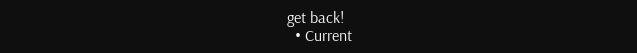get back!
  • Current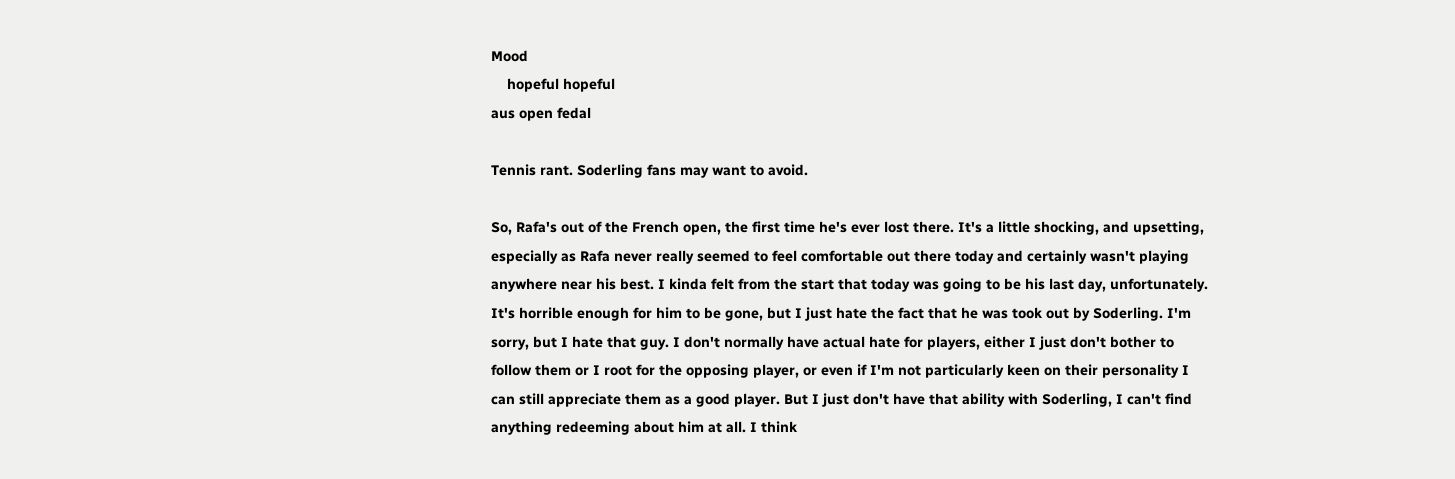Mood
    hopeful hopeful
aus open fedal

Tennis rant. Soderling fans may want to avoid.

So, Rafa's out of the French open, the first time he's ever lost there. It's a little shocking, and upsetting, especially as Rafa never really seemed to feel comfortable out there today and certainly wasn't playing anywhere near his best. I kinda felt from the start that today was going to be his last day, unfortunately. It's horrible enough for him to be gone, but I just hate the fact that he was took out by Soderling. I'm sorry, but I hate that guy. I don't normally have actual hate for players, either I just don't bother to follow them or I root for the opposing player, or even if I'm not particularly keen on their personality I can still appreciate them as a good player. But I just don't have that ability with Soderling, I can't find anything redeeming about him at all. I think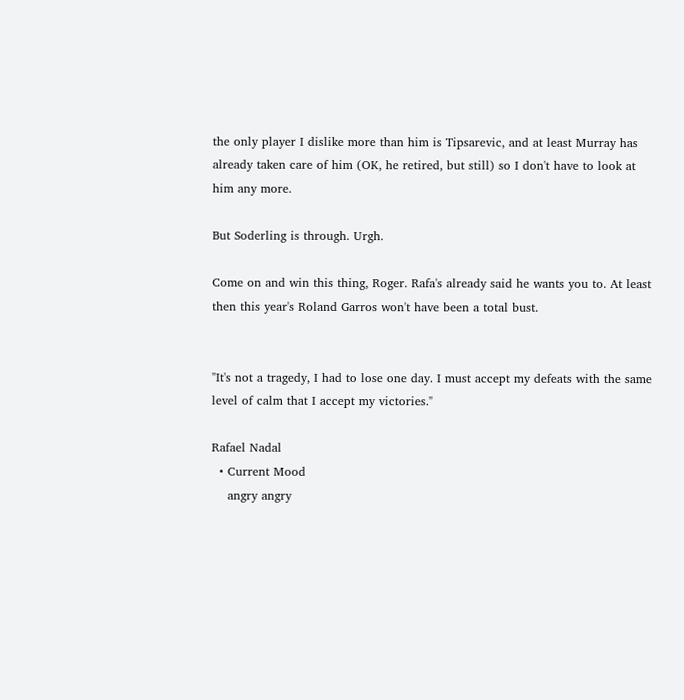the only player I dislike more than him is Tipsarevic, and at least Murray has already taken care of him (OK, he retired, but still) so I don't have to look at him any more.

But Soderling is through. Urgh.

Come on and win this thing, Roger. Rafa's already said he wants you to. At least then this year's Roland Garros won't have been a total bust.


"It's not a tragedy, I had to lose one day. I must accept my defeats with the same level of calm that I accept my victories."

Rafael Nadal
  • Current Mood
    angry angry